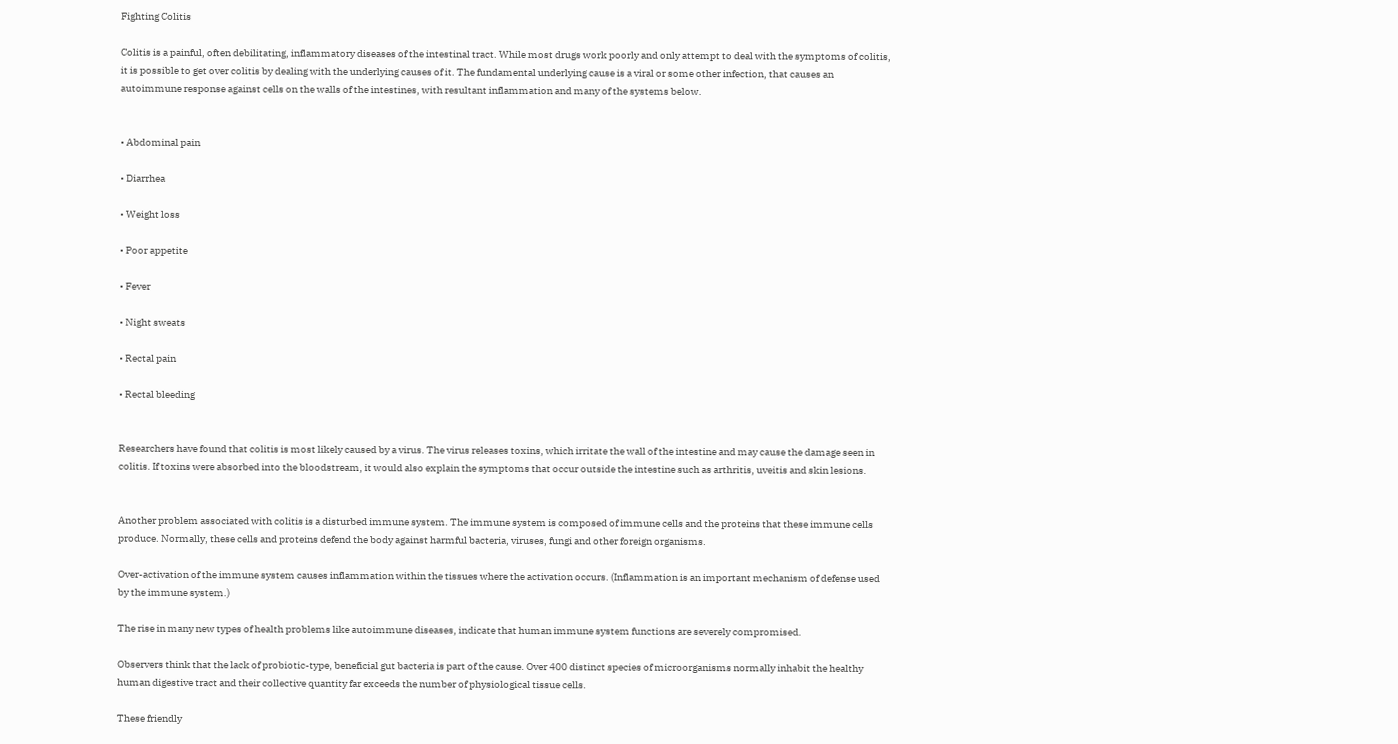Fighting Colitis

Colitis is a painful, often debilitating, inflammatory diseases of the intestinal tract. While most drugs work poorly and only attempt to deal with the symptoms of colitis, it is possible to get over colitis by dealing with the underlying causes of it. The fundamental underlying cause is a viral or some other infection, that causes an autoimmune response against cells on the walls of the intestines, with resultant inflammation and many of the systems below.


• Abdominal pain

• Diarrhea

• Weight loss

• Poor appetite

• Fever

• Night sweats

• Rectal pain

• Rectal bleeding


Researchers have found that colitis is most likely caused by a virus. The virus releases toxins, which irritate the wall of the intestine and may cause the damage seen in colitis. If toxins were absorbed into the bloodstream, it would also explain the symptoms that occur outside the intestine such as arthritis, uveitis and skin lesions.


Another problem associated with colitis is a disturbed immune system. The immune system is composed of immune cells and the proteins that these immune cells produce. Normally, these cells and proteins defend the body against harmful bacteria, viruses, fungi and other foreign organisms.

Over-activation of the immune system causes inflammation within the tissues where the activation occurs. (Inflammation is an important mechanism of defense used by the immune system.)

The rise in many new types of health problems like autoimmune diseases, indicate that human immune system functions are severely compromised.

Observers think that the lack of probiotic-type, beneficial gut bacteria is part of the cause. Over 400 distinct species of microorganisms normally inhabit the healthy human digestive tract and their collective quantity far exceeds the number of physiological tissue cells.

These friendly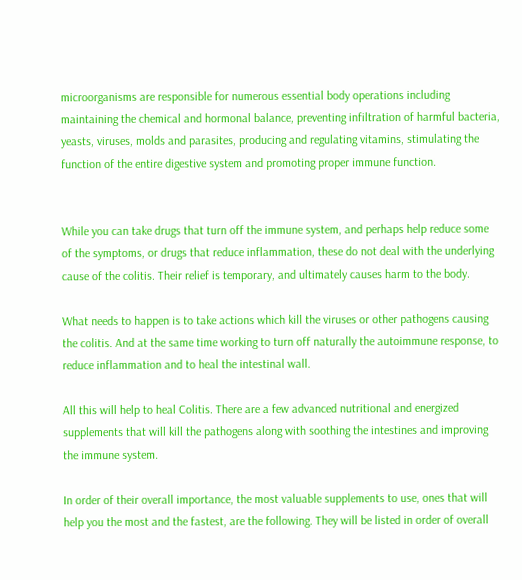microorganisms are responsible for numerous essential body operations including maintaining the chemical and hormonal balance, preventing infiltration of harmful bacteria, yeasts, viruses, molds and parasites, producing and regulating vitamins, stimulating the function of the entire digestive system and promoting proper immune function.


While you can take drugs that turn off the immune system, and perhaps help reduce some of the symptoms, or drugs that reduce inflammation, these do not deal with the underlying cause of the colitis. Their relief is temporary, and ultimately causes harm to the body.

What needs to happen is to take actions which kill the viruses or other pathogens causing the colitis. And at the same time working to turn off naturally the autoimmune response, to reduce inflammation and to heal the intestinal wall.

All this will help to heal Colitis. There are a few advanced nutritional and energized supplements that will kill the pathogens along with soothing the intestines and improving the immune system.

In order of their overall importance, the most valuable supplements to use, ones that will help you the most and the fastest, are the following. They will be listed in order of overall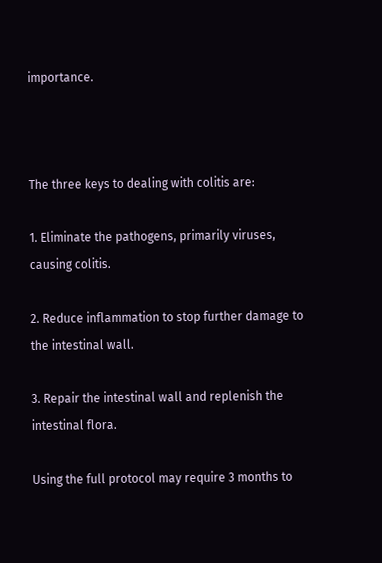importance.



The three keys to dealing with colitis are:

1. Eliminate the pathogens, primarily viruses, causing colitis.

2. Reduce inflammation to stop further damage to the intestinal wall.

3. Repair the intestinal wall and replenish the intestinal flora.

Using the full protocol may require 3 months to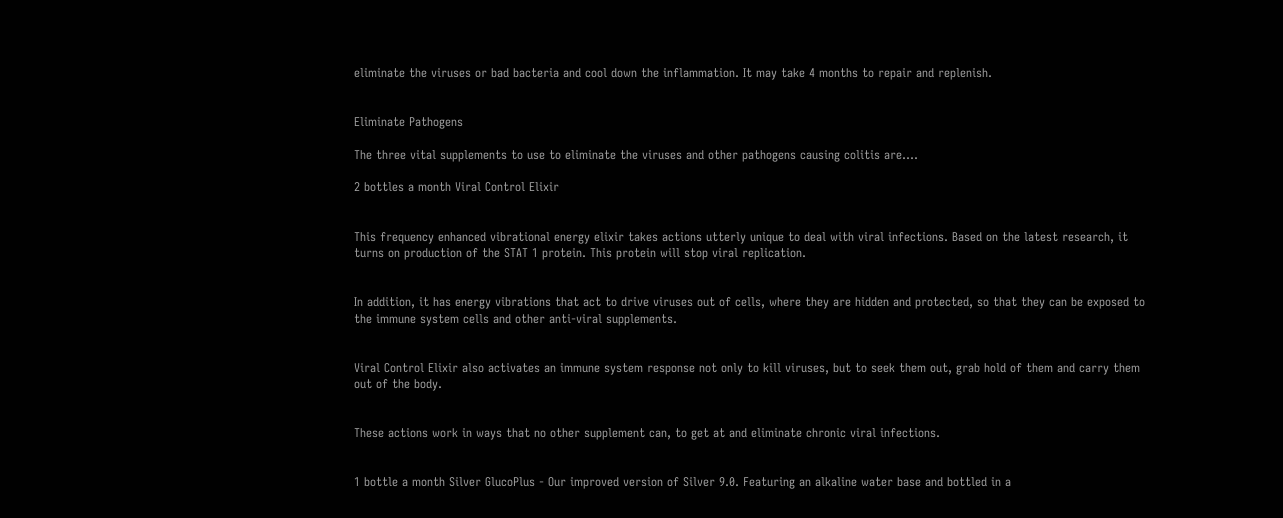eliminate the viruses or bad bacteria and cool down the inflammation. It may take 4 months to repair and replenish.


Eliminate Pathogens

The three vital supplements to use to eliminate the viruses and other pathogens causing colitis are….

2 bottles a month Viral Control Elixir


This frequency enhanced vibrational energy elixir takes actions utterly unique to deal with viral infections. Based on the latest research, it turns on production of the STAT 1 protein. This protein will stop viral replication.


In addition, it has energy vibrations that act to drive viruses out of cells, where they are hidden and protected, so that they can be exposed to the immune system cells and other anti-viral supplements.


Viral Control Elixir also activates an immune system response not only to kill viruses, but to seek them out, grab hold of them and carry them out of the body.


These actions work in ways that no other supplement can, to get at and eliminate chronic viral infections.


1 bottle a month Silver GlucoPlus - Our improved version of Silver 9.0. Featuring an alkaline water base and bottled in a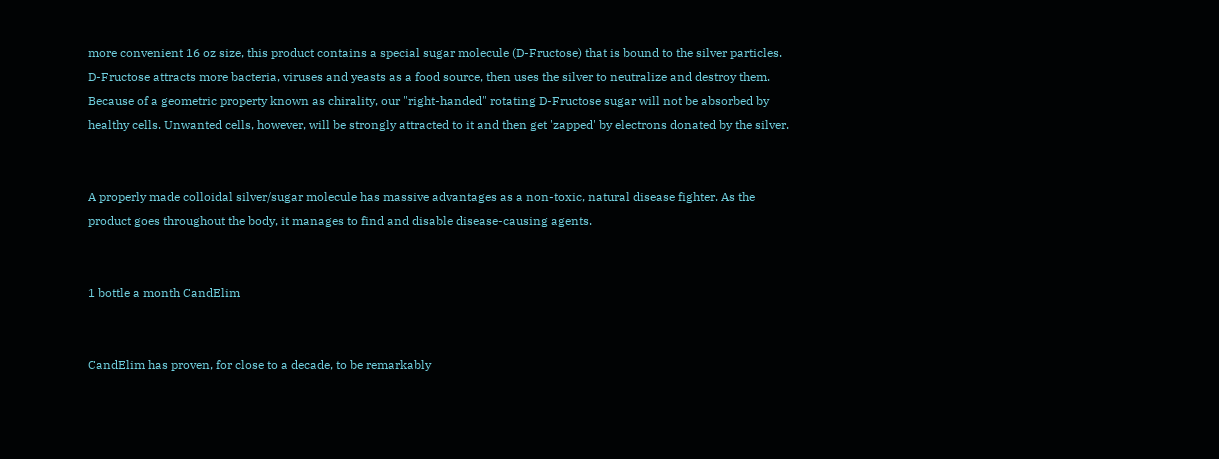more convenient 16 oz size, this product contains a special sugar molecule (D-Fructose) that is bound to the silver particles. D-Fructose attracts more bacteria, viruses and yeasts as a food source, then uses the silver to neutralize and destroy them. Because of a geometric property known as chirality, our "right-handed" rotating D-Fructose sugar will not be absorbed by healthy cells. Unwanted cells, however, will be strongly attracted to it and then get 'zapped' by electrons donated by the silver.


A properly made colloidal silver/sugar molecule has massive advantages as a non-toxic, natural disease fighter. As the product goes throughout the body, it manages to find and disable disease-causing agents.


1 bottle a month CandElim


CandElim has proven, for close to a decade, to be remarkably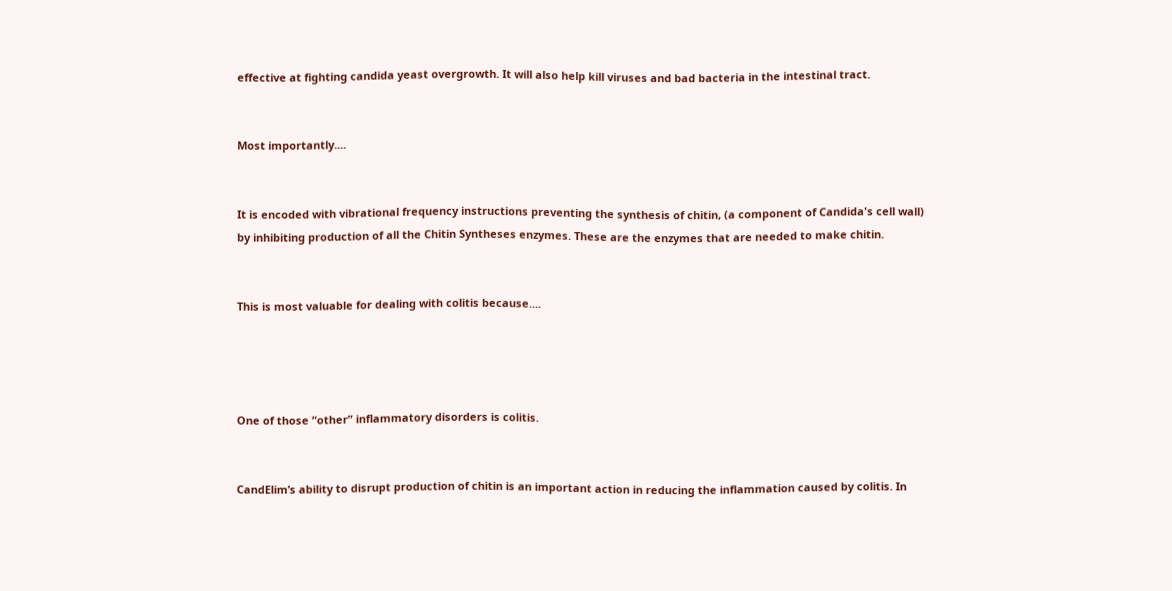effective at fighting candida yeast overgrowth. It will also help kill viruses and bad bacteria in the intestinal tract.


Most importantly....


It is encoded with vibrational frequency instructions preventing the synthesis of chitin, (a component of Candida's cell wall) by inhibiting production of all the Chitin Syntheses enzymes. These are the enzymes that are needed to make chitin.


This is most valuable for dealing with colitis because....




One of those “other” inflammatory disorders is colitis.


CandElim’s ability to disrupt production of chitin is an important action in reducing the inflammation caused by colitis. In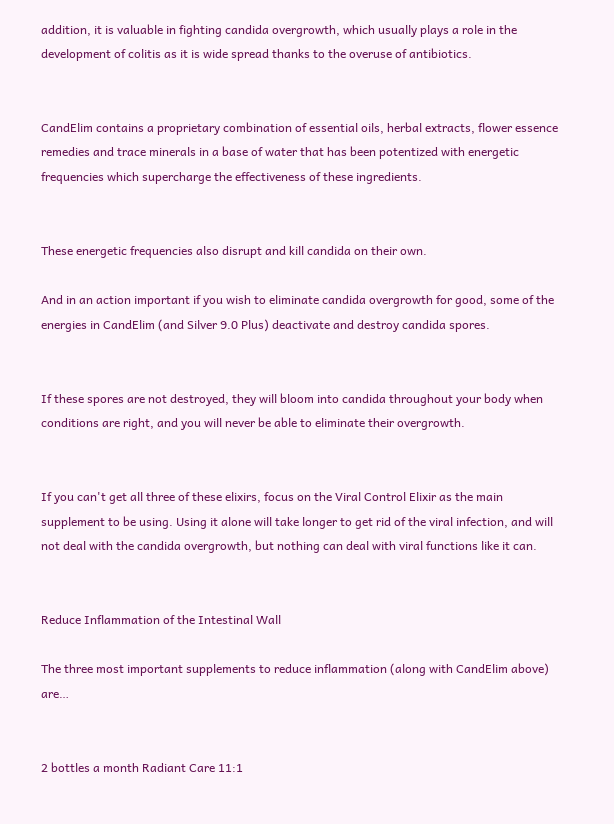addition, it is valuable in fighting candida overgrowth, which usually plays a role in the development of colitis as it is wide spread thanks to the overuse of antibiotics.


CandElim contains a proprietary combination of essential oils, herbal extracts, flower essence remedies and trace minerals in a base of water that has been potentized with energetic frequencies which supercharge the effectiveness of these ingredients.


These energetic frequencies also disrupt and kill candida on their own.

And in an action important if you wish to eliminate candida overgrowth for good, some of the energies in CandElim (and Silver 9.0 Plus) deactivate and destroy candida spores.


If these spores are not destroyed, they will bloom into candida throughout your body when conditions are right, and you will never be able to eliminate their overgrowth.


If you can't get all three of these elixirs, focus on the Viral Control Elixir as the main supplement to be using. Using it alone will take longer to get rid of the viral infection, and will not deal with the candida overgrowth, but nothing can deal with viral functions like it can.


Reduce Inflammation of the Intestinal Wall

The three most important supplements to reduce inflammation (along with CandElim above) are…


2 bottles a month Radiant Care 11:1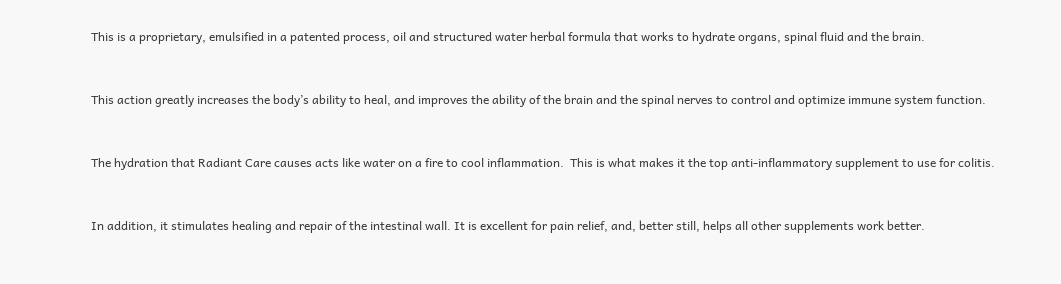This is a proprietary, emulsified in a patented process, oil and structured water herbal formula that works to hydrate organs, spinal fluid and the brain.


This action greatly increases the body’s ability to heal, and improves the ability of the brain and the spinal nerves to control and optimize immune system function.


The hydration that Radiant Care causes acts like water on a fire to cool inflammation.  This is what makes it the top anti-inflammatory supplement to use for colitis.


In addition, it stimulates healing and repair of the intestinal wall. It is excellent for pain relief, and, better still, helps all other supplements work better.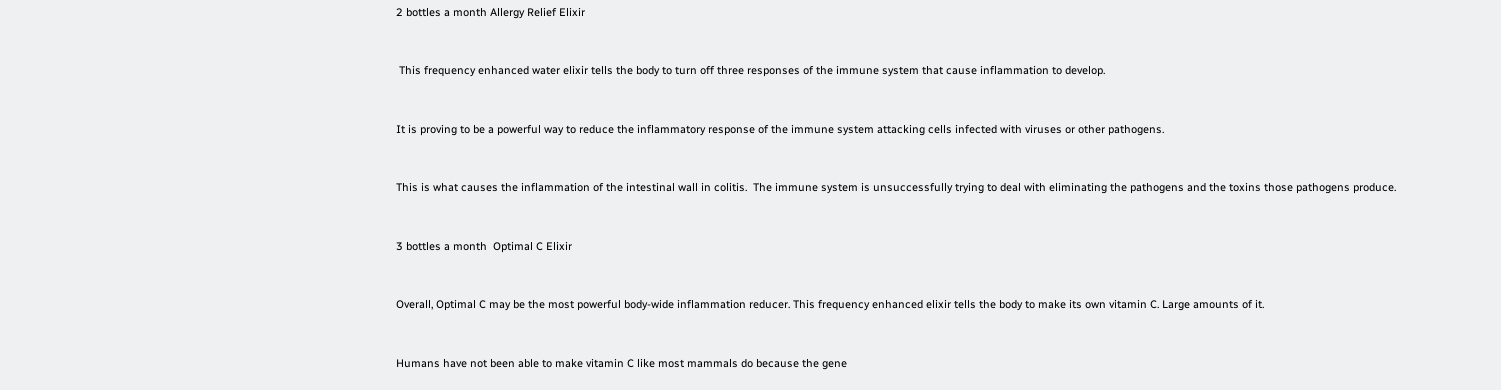2 bottles a month Allergy Relief Elixir


 This frequency enhanced water elixir tells the body to turn off three responses of the immune system that cause inflammation to develop.


It is proving to be a powerful way to reduce the inflammatory response of the immune system attacking cells infected with viruses or other pathogens.


This is what causes the inflammation of the intestinal wall in colitis.  The immune system is unsuccessfully trying to deal with eliminating the pathogens and the toxins those pathogens produce.


3 bottles a month  Optimal C Elixir


Overall, Optimal C may be the most powerful body-wide inflammation reducer. This frequency enhanced elixir tells the body to make its own vitamin C. Large amounts of it.


Humans have not been able to make vitamin C like most mammals do because the gene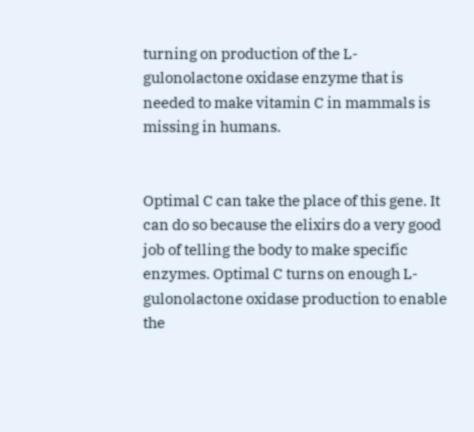turning on production of the L-gulonolactone oxidase enzyme that is needed to make vitamin C in mammals is missing in humans.


Optimal C can take the place of this gene. It can do so because the elixirs do a very good job of telling the body to make specific enzymes. Optimal C turns on enough L-gulonolactone oxidase production to enable the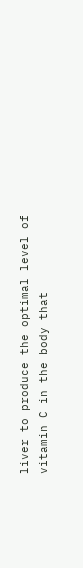liver to produce the optimal level of vitamin C in the body that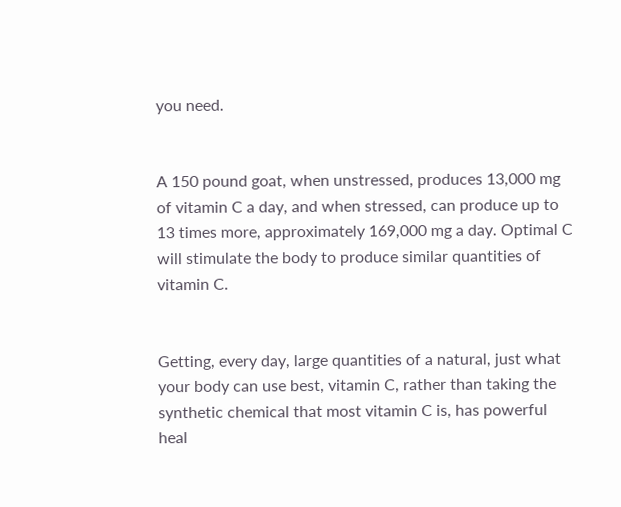you need.


A 150 pound goat, when unstressed, produces 13,000 mg of vitamin C a day, and when stressed, can produce up to 13 times more, approximately 169,000 mg a day. Optimal C will stimulate the body to produce similar quantities of vitamin C.


Getting, every day, large quantities of a natural, just what your body can use best, vitamin C, rather than taking the synthetic chemical that most vitamin C is, has powerful heal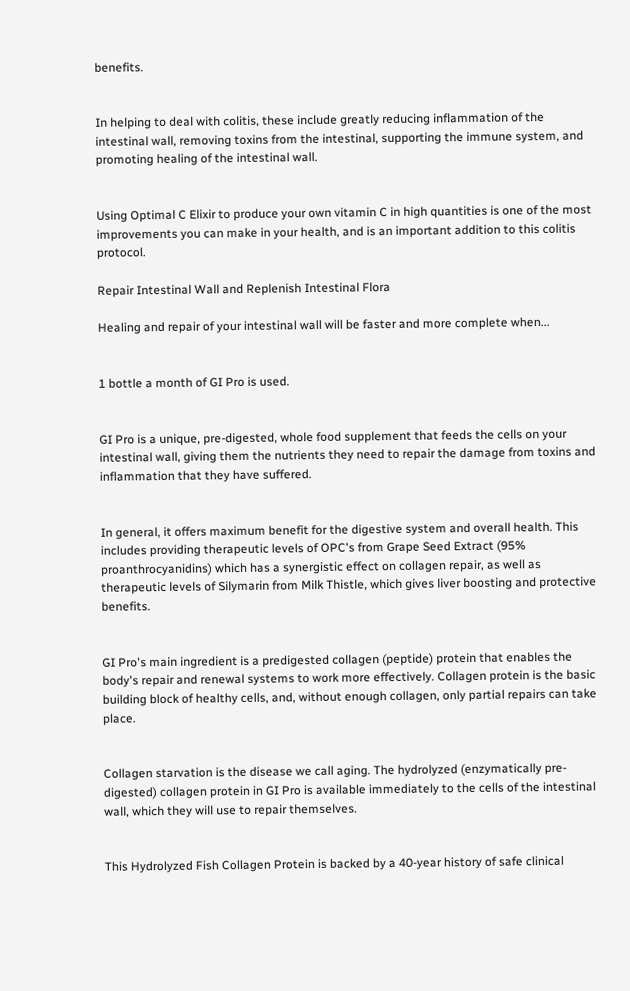benefits.


In helping to deal with colitis, these include greatly reducing inflammation of the intestinal wall, removing toxins from the intestinal, supporting the immune system, and promoting healing of the intestinal wall.


Using Optimal C Elixir to produce your own vitamin C in high quantities is one of the most improvements you can make in your health, and is an important addition to this colitis protocol.

Repair Intestinal Wall and Replenish Intestinal Flora

Healing and repair of your intestinal wall will be faster and more complete when...


1 bottle a month of GI Pro is used.


GI Pro is a unique, pre-digested, whole food supplement that feeds the cells on your intestinal wall, giving them the nutrients they need to repair the damage from toxins and inflammation that they have suffered.


In general, it offers maximum benefit for the digestive system and overall health. This includes providing therapeutic levels of OPC's from Grape Seed Extract (95% proanthrocyanidins) which has a synergistic effect on collagen repair, as well as therapeutic levels of Silymarin from Milk Thistle, which gives liver boosting and protective benefits.


GI Pro's main ingredient is a predigested collagen (peptide) protein that enables the body's repair and renewal systems to work more effectively. Collagen protein is the basic building block of healthy cells, and, without enough collagen, only partial repairs can take place.


Collagen starvation is the disease we call aging. The hydrolyzed (enzymatically pre-digested) collagen protein in GI Pro is available immediately to the cells of the intestinal wall, which they will use to repair themselves.


This Hydrolyzed Fish Collagen Protein is backed by a 40-year history of safe clinical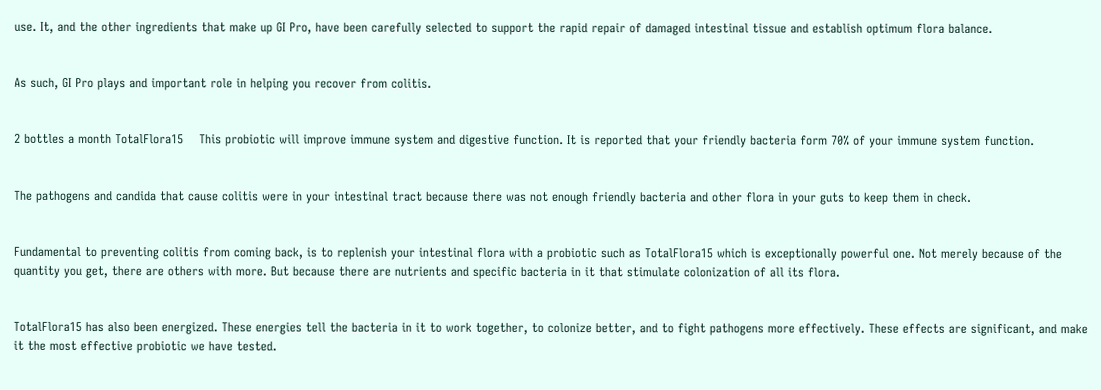use. It, and the other ingredients that make up GI Pro, have been carefully selected to support the rapid repair of damaged intestinal tissue and establish optimum flora balance.


As such, GI Pro plays and important role in helping you recover from colitis.


2 bottles a month TotalFlora15    This probiotic will improve immune system and digestive function. It is reported that your friendly bacteria form 70% of your immune system function.


The pathogens and candida that cause colitis were in your intestinal tract because there was not enough friendly bacteria and other flora in your guts to keep them in check.


Fundamental to preventing colitis from coming back, is to replenish your intestinal flora with a probiotic such as TotalFlora15 which is exceptionally powerful one. Not merely because of the quantity you get, there are others with more. But because there are nutrients and specific bacteria in it that stimulate colonization of all its flora.


TotalFlora15 has also been energized. These energies tell the bacteria in it to work together, to colonize better, and to fight pathogens more effectively. These effects are significant, and make it the most effective probiotic we have tested.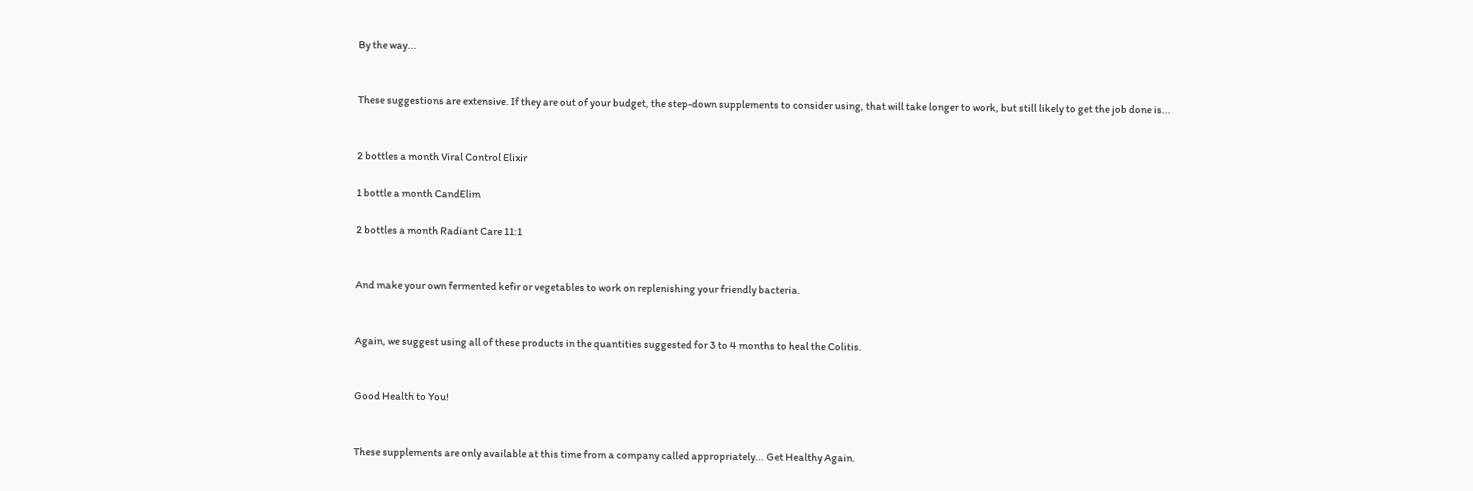By the way...


These suggestions are extensive. If they are out of your budget, the step-down supplements to consider using, that will take longer to work, but still likely to get the job done is...


2 bottles a month Viral Control Elixir

1 bottle a month CandElim

2 bottles a month Radiant Care 11:1


And make your own fermented kefir or vegetables to work on replenishing your friendly bacteria.


Again, we suggest using all of these products in the quantities suggested for 3 to 4 months to heal the Colitis.


Good Health to You!


These supplements are only available at this time from a company called appropriately... Get Healthy Again.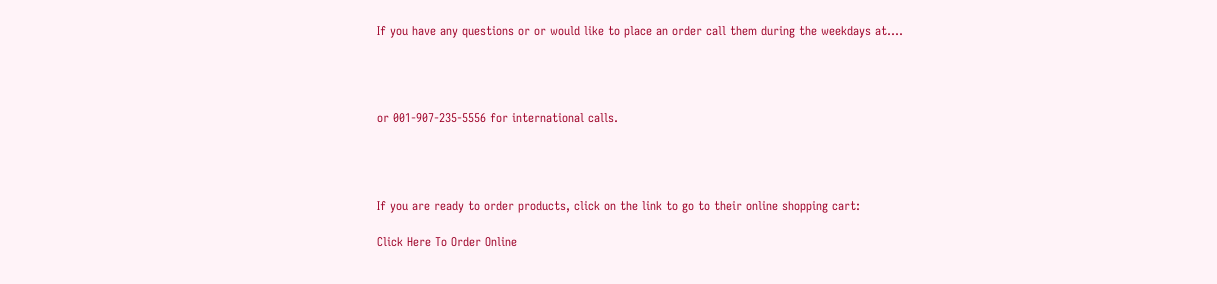If you have any questions or or would like to place an order call them during the weekdays at....




or 001-907-235-5556 for international calls.




If you are ready to order products, click on the link to go to their online shopping cart:

Click Here To Order Online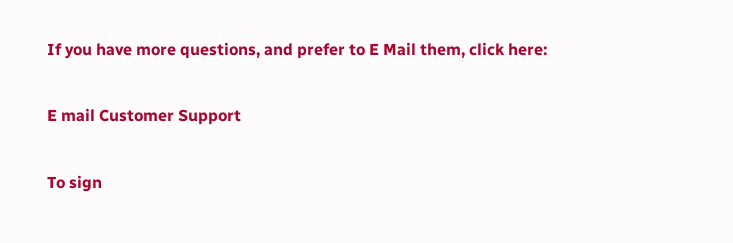If you have more questions, and prefer to E Mail them, click here:

E mail Customer Support

To sign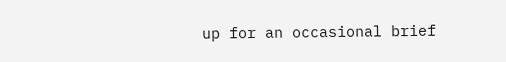up for an occasional brief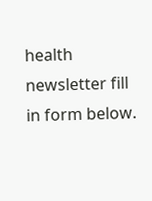health newsletter fill in form below.